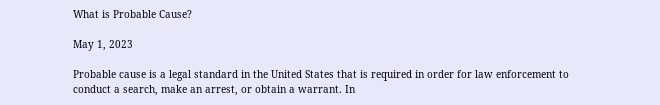What is Probable Cause?

May 1, 2023

Probable cause is a legal standard in the United States that is required in order for law enforcement to conduct a search, make an arrest, or obtain a warrant. In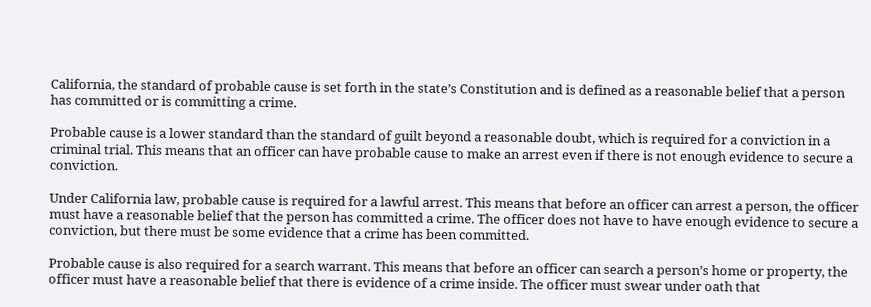California, the standard of probable cause is set forth in the state’s Constitution and is defined as a reasonable belief that a person has committed or is committing a crime.

Probable cause is a lower standard than the standard of guilt beyond a reasonable doubt, which is required for a conviction in a criminal trial. This means that an officer can have probable cause to make an arrest even if there is not enough evidence to secure a conviction.

Under California law, probable cause is required for a lawful arrest. This means that before an officer can arrest a person, the officer must have a reasonable belief that the person has committed a crime. The officer does not have to have enough evidence to secure a conviction, but there must be some evidence that a crime has been committed.

Probable cause is also required for a search warrant. This means that before an officer can search a person’s home or property, the officer must have a reasonable belief that there is evidence of a crime inside. The officer must swear under oath that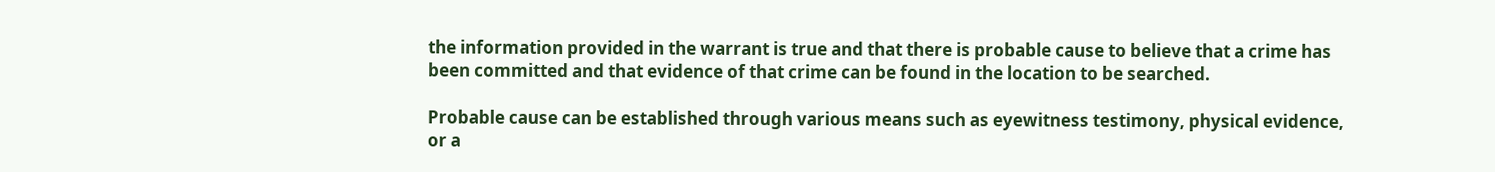the information provided in the warrant is true and that there is probable cause to believe that a crime has been committed and that evidence of that crime can be found in the location to be searched.

Probable cause can be established through various means such as eyewitness testimony, physical evidence, or a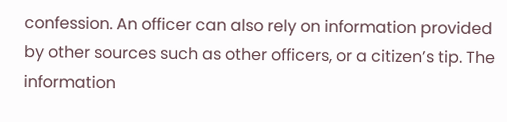confession. An officer can also rely on information provided by other sources such as other officers, or a citizen’s tip. The information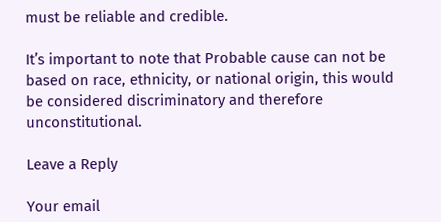must be reliable and credible.

It’s important to note that Probable cause can not be based on race, ethnicity, or national origin, this would be considered discriminatory and therefore unconstitutional.

Leave a Reply

Your email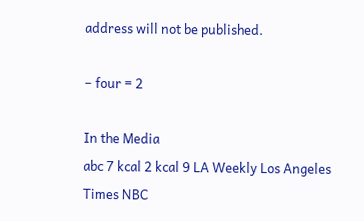address will not be published.

− four = 2

In the Media
abc 7 kcal 2 kcal 9 LA Weekly Los Angeles Times NBC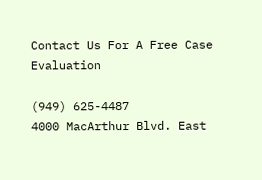Contact Us For A Free Case Evaluation

(949) 625-4487
4000 MacArthur Blvd. East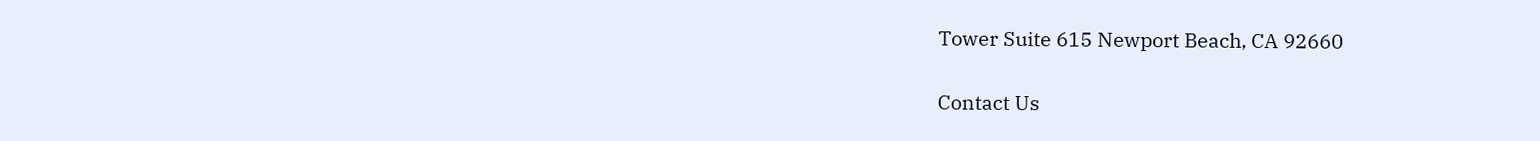Tower Suite 615 Newport Beach, CA 92660

Contact Us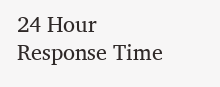24 Hour Response Time